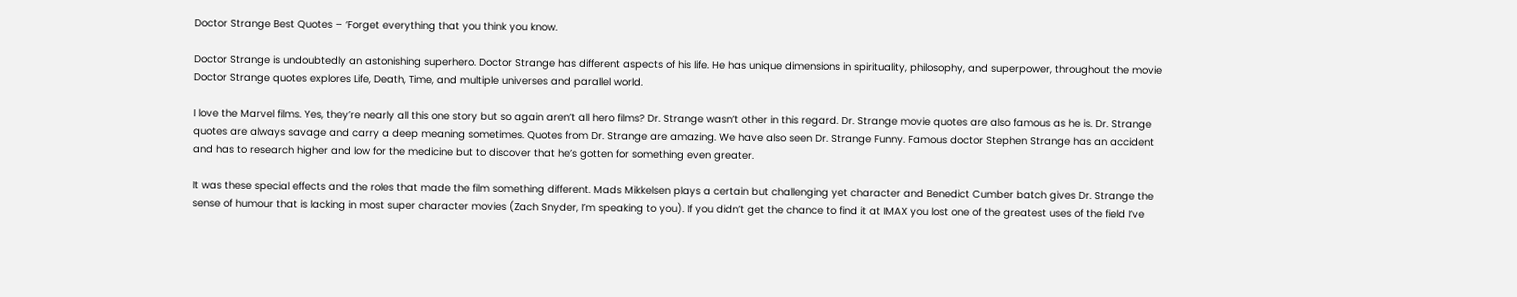Doctor Strange Best Quotes – ‘Forget everything that you think you know.

Doctor Strange is undoubtedly an astonishing superhero. Doctor Strange has different aspects of his life. He has unique dimensions in spirituality, philosophy, and superpower, throughout the movie Doctor Strange quotes explores Life, Death, Time, and multiple universes and parallel world.

I love the Marvel films. Yes, they’re nearly all this one story but so again aren’t all hero films? Dr. Strange wasn’t other in this regard. Dr. Strange movie quotes are also famous as he is. Dr. Strange quotes are always savage and carry a deep meaning sometimes. Quotes from Dr. Strange are amazing. We have also seen Dr. Strange Funny. Famous doctor Stephen Strange has an accident and has to research higher and low for the medicine but to discover that he’s gotten for something even greater.

It was these special effects and the roles that made the film something different. Mads Mikkelsen plays a certain but challenging yet character and Benedict Cumber batch gives Dr. Strange the sense of humour that is lacking in most super character movies (Zach Snyder, I’m speaking to you). If you didn’t get the chance to find it at IMAX you lost one of the greatest uses of the field I’ve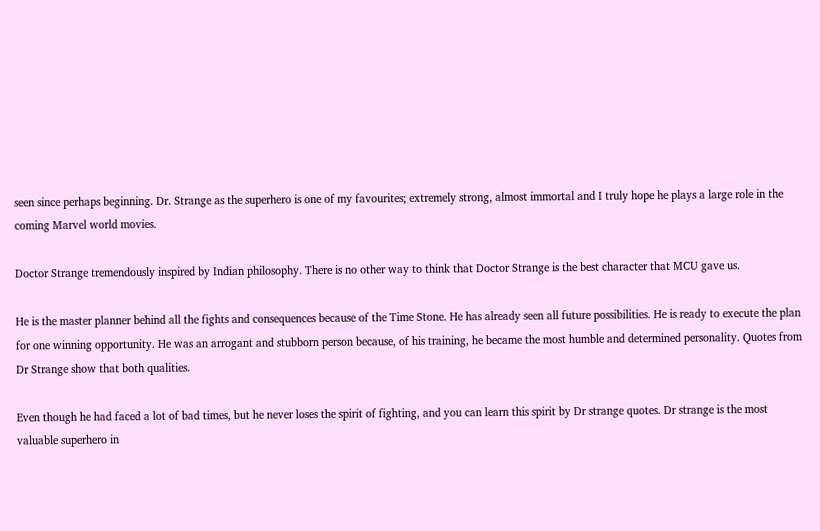seen since perhaps beginning. Dr. Strange as the superhero is one of my favourites; extremely strong, almost immortal and I truly hope he plays a large role in the coming Marvel world movies.

Doctor Strange tremendously inspired by Indian philosophy. There is no other way to think that Doctor Strange is the best character that MCU gave us.

He is the master planner behind all the fights and consequences because of the Time Stone. He has already seen all future possibilities. He is ready to execute the plan for one winning opportunity. He was an arrogant and stubborn person because, of his training, he became the most humble and determined personality. Quotes from Dr Strange show that both qualities.

Even though he had faced a lot of bad times, but he never loses the spirit of fighting, and you can learn this spirit by Dr strange quotes. Dr strange is the most valuable superhero in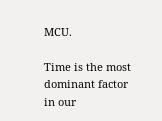MCU.

Time is the most dominant factor in our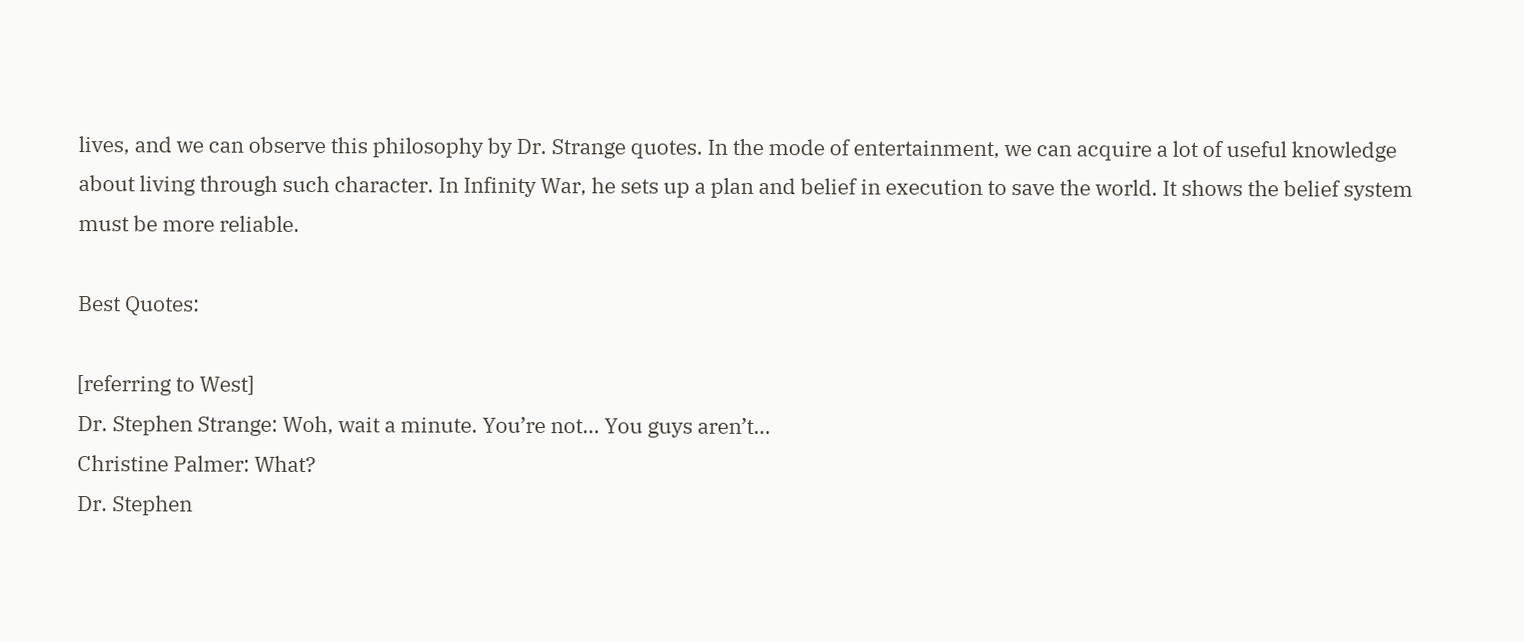lives, and we can observe this philosophy by Dr. Strange quotes. In the mode of entertainment, we can acquire a lot of useful knowledge about living through such character. In Infinity War, he sets up a plan and belief in execution to save the world. It shows the belief system must be more reliable.

Best Quotes:

[referring to West]
Dr. Stephen Strange: Woh, wait a minute. You’re not… You guys aren’t…
Christine Palmer: What?
Dr. Stephen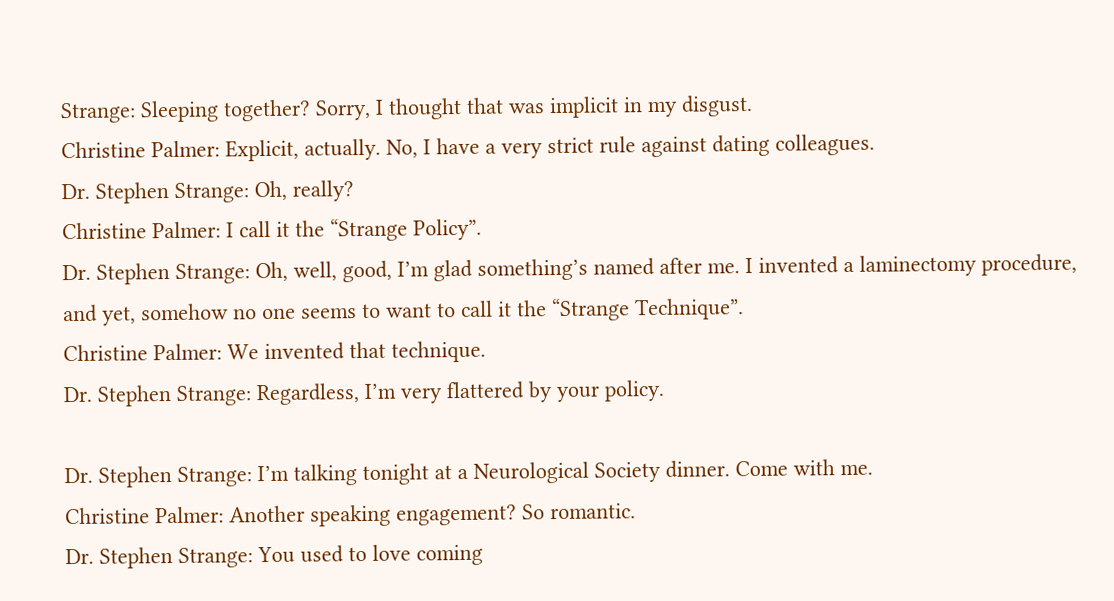Strange: Sleeping together? Sorry, I thought that was implicit in my disgust.
Christine Palmer: Explicit, actually. No, I have a very strict rule against dating colleagues.
Dr. Stephen Strange: Oh, really?
Christine Palmer: I call it the “Strange Policy”.
Dr. Stephen Strange: Oh, well, good, I’m glad something’s named after me. I invented a laminectomy procedure, and yet, somehow no one seems to want to call it the “Strange Technique”.
Christine Palmer: We invented that technique.
Dr. Stephen Strange: Regardless, I’m very flattered by your policy.

Dr. Stephen Strange: I’m talking tonight at a Neurological Society dinner. Come with me.
Christine Palmer: Another speaking engagement? So romantic.
Dr. Stephen Strange: You used to love coming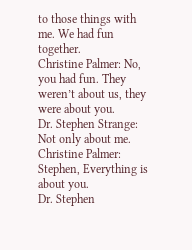to those things with me. We had fun together.
Christine Palmer: No, you had fun. They weren’t about us, they were about you.
Dr. Stephen Strange: Not only about me.
Christine Palmer: Stephen, Everything is about you.
Dr. Stephen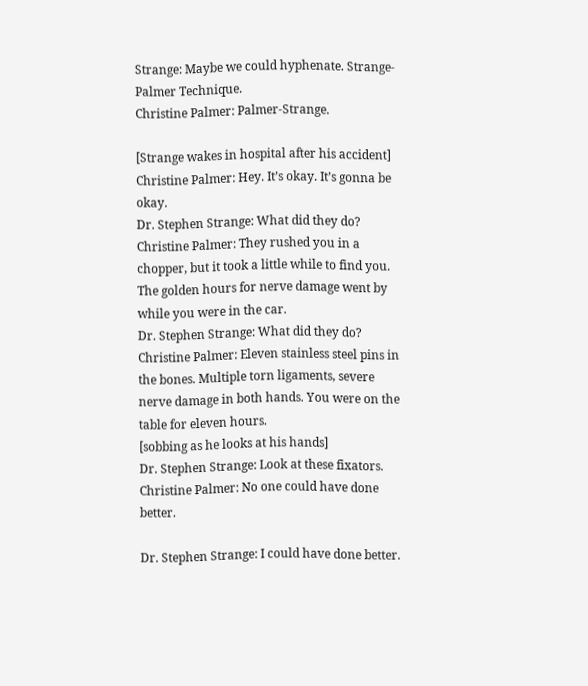Strange: Maybe we could hyphenate. Strange-Palmer Technique.
Christine Palmer: Palmer-Strange.

[Strange wakes in hospital after his accident]
Christine Palmer: Hey. It’s okay. It’s gonna be okay.
Dr. Stephen Strange: What did they do?
Christine Palmer: They rushed you in a chopper, but it took a little while to find you. The golden hours for nerve damage went by while you were in the car.
Dr. Stephen Strange: What did they do?
Christine Palmer: Eleven stainless steel pins in the bones. Multiple torn ligaments, severe nerve damage in both hands. You were on the table for eleven hours.
[sobbing as he looks at his hands]
Dr. Stephen Strange: Look at these fixators.
Christine Palmer: No one could have done better.

Dr. Stephen Strange: I could have done better.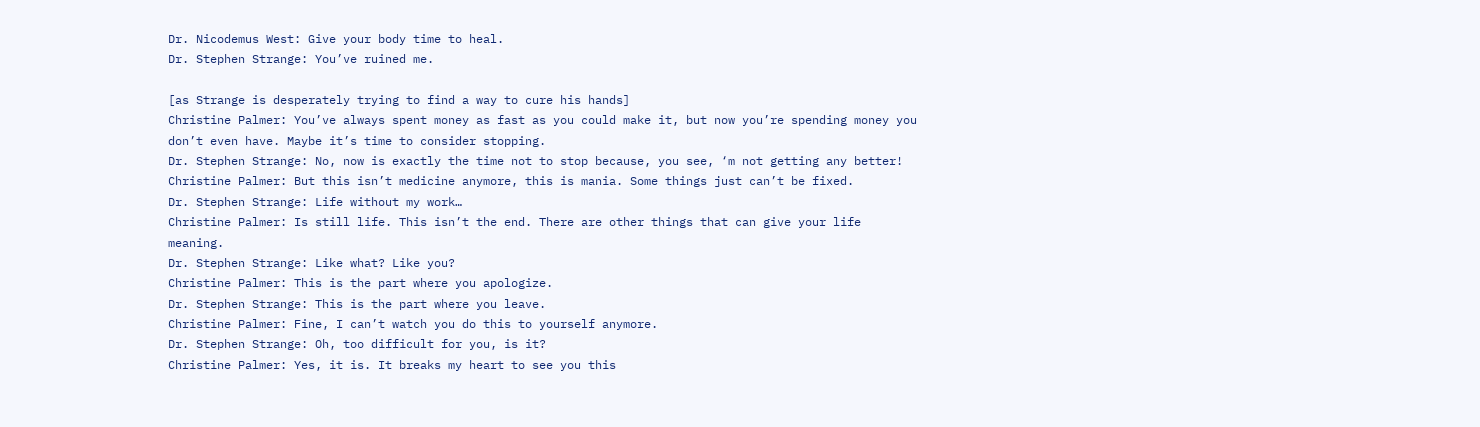Dr. Nicodemus West: Give your body time to heal.
Dr. Stephen Strange: You’ve ruined me.

[as Strange is desperately trying to find a way to cure his hands]
Christine Palmer: You’ve always spent money as fast as you could make it, but now you’re spending money you don’t even have. Maybe it’s time to consider stopping.
Dr. Stephen Strange: No, now is exactly the time not to stop because, you see, ‘m not getting any better!
Christine Palmer: But this isn’t medicine anymore, this is mania. Some things just can’t be fixed.
Dr. Stephen Strange: Life without my work…
Christine Palmer: Is still life. This isn’t the end. There are other things that can give your life meaning.
Dr. Stephen Strange: Like what? Like you?
Christine Palmer: This is the part where you apologize.
Dr. Stephen Strange: This is the part where you leave.
Christine Palmer: Fine, I can’t watch you do this to yourself anymore.
Dr. Stephen Strange: Oh, too difficult for you, is it?
Christine Palmer: Yes, it is. It breaks my heart to see you this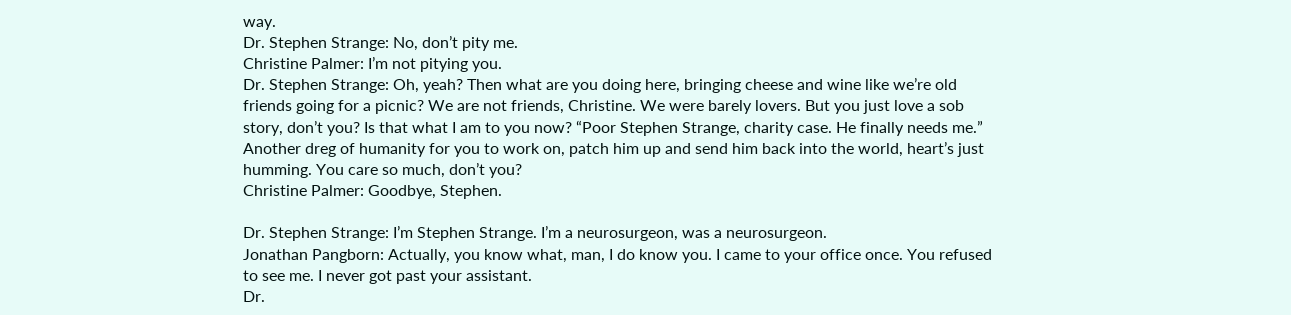way.
Dr. Stephen Strange: No, don’t pity me.
Christine Palmer: I’m not pitying you.
Dr. Stephen Strange: Oh, yeah? Then what are you doing here, bringing cheese and wine like we’re old friends going for a picnic? We are not friends, Christine. We were barely lovers. But you just love a sob story, don’t you? Is that what I am to you now? “Poor Stephen Strange, charity case. He finally needs me.” Another dreg of humanity for you to work on, patch him up and send him back into the world, heart’s just humming. You care so much, don’t you?
Christine Palmer: Goodbye, Stephen.

Dr. Stephen Strange: I’m Stephen Strange. I’m a neurosurgeon, was a neurosurgeon.
Jonathan Pangborn: Actually, you know what, man, I do know you. I came to your office once. You refused to see me. I never got past your assistant.
Dr.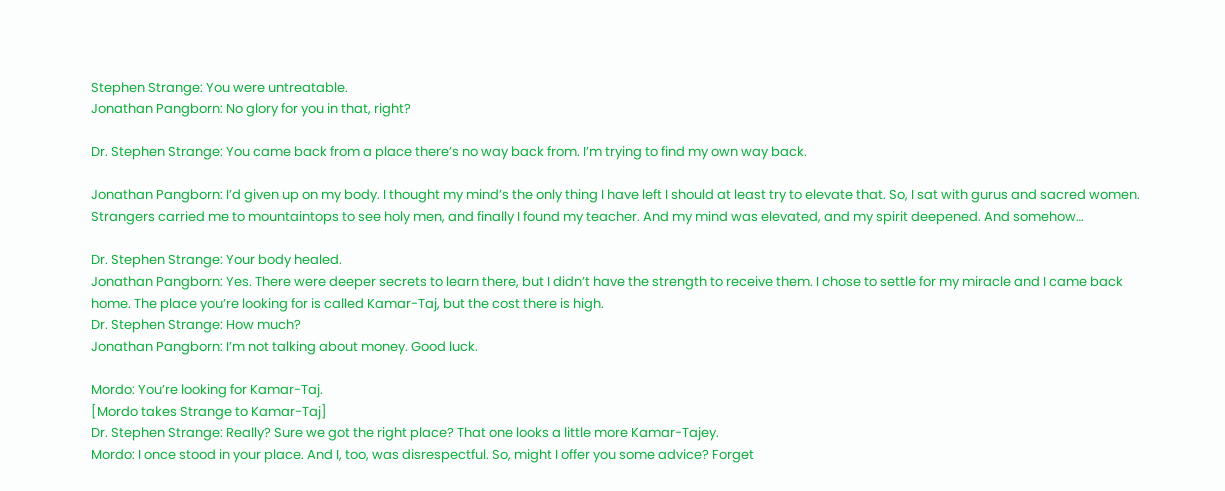Stephen Strange: You were untreatable.
Jonathan Pangborn: No glory for you in that, right?

Dr. Stephen Strange: You came back from a place there’s no way back from. I’m trying to find my own way back.

Jonathan Pangborn: I’d given up on my body. I thought my mind’s the only thing I have left I should at least try to elevate that. So, I sat with gurus and sacred women. Strangers carried me to mountaintops to see holy men, and finally I found my teacher. And my mind was elevated, and my spirit deepened. And somehow…

Dr. Stephen Strange: Your body healed.
Jonathan Pangborn: Yes. There were deeper secrets to learn there, but I didn’t have the strength to receive them. I chose to settle for my miracle and I came back home. The place you’re looking for is called Kamar-Taj, but the cost there is high.
Dr. Stephen Strange: How much?
Jonathan Pangborn: I’m not talking about money. Good luck.

Mordo: You’re looking for Kamar-Taj.
[Mordo takes Strange to Kamar-Taj]
Dr. Stephen Strange: Really? Sure we got the right place? That one looks a little more Kamar-Tajey.
Mordo: I once stood in your place. And I, too, was disrespectful. So, might I offer you some advice? Forget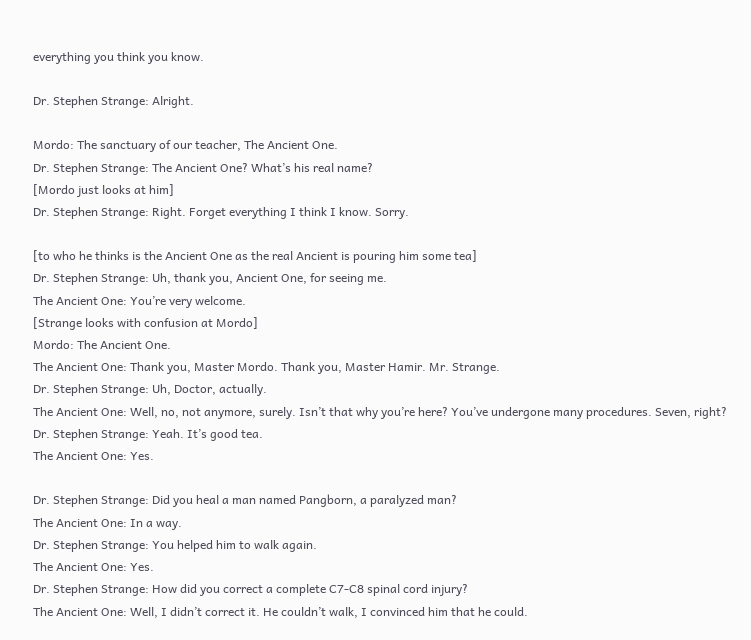everything you think you know.

Dr. Stephen Strange: Alright.

Mordo: The sanctuary of our teacher, The Ancient One.
Dr. Stephen Strange: The Ancient One? What’s his real name?
[Mordo just looks at him]
Dr. Stephen Strange: Right. Forget everything I think I know. Sorry.

[to who he thinks is the Ancient One as the real Ancient is pouring him some tea]
Dr. Stephen Strange: Uh, thank you, Ancient One, for seeing me.
The Ancient One: You’re very welcome.
[Strange looks with confusion at Mordo]
Mordo: The Ancient One.
The Ancient One: Thank you, Master Mordo. Thank you, Master Hamir. Mr. Strange.
Dr. Stephen Strange: Uh, Doctor, actually.
The Ancient One: Well, no, not anymore, surely. Isn’t that why you’re here? You’ve undergone many procedures. Seven, right?
Dr. Stephen Strange: Yeah. It’s good tea.
The Ancient One: Yes.

Dr. Stephen Strange: Did you heal a man named Pangborn, a paralyzed man?
The Ancient One: In a way.
Dr. Stephen Strange: You helped him to walk again.
The Ancient One: Yes.
Dr. Stephen Strange: How did you correct a complete C7-C8 spinal cord injury?
The Ancient One: Well, I didn’t correct it. He couldn’t walk, I convinced him that he could.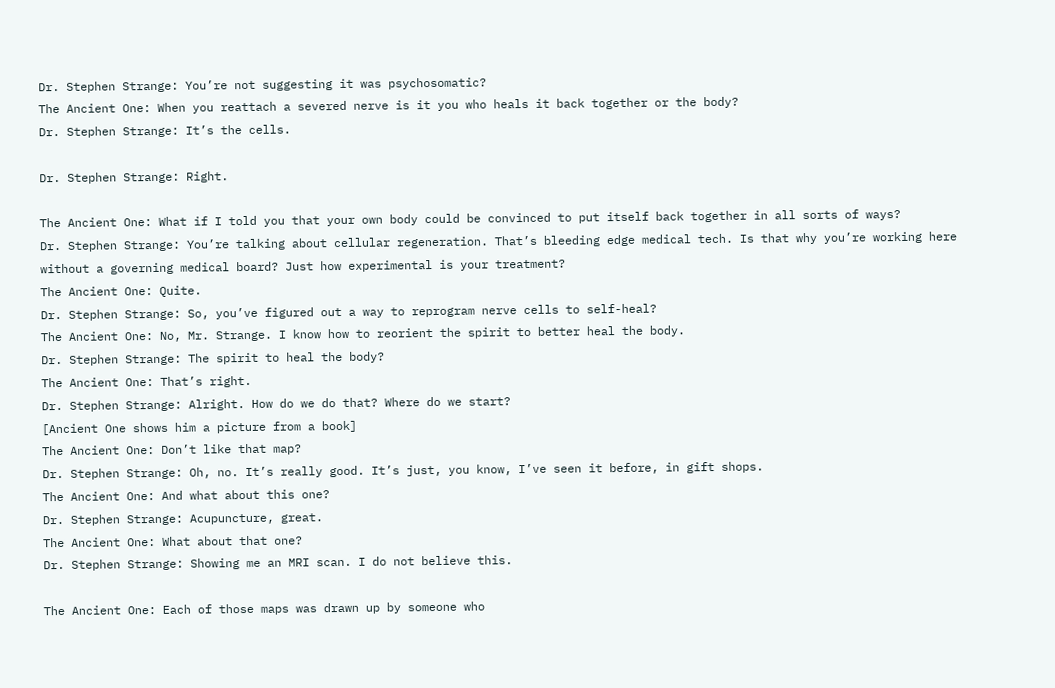Dr. Stephen Strange: You’re not suggesting it was psychosomatic?
The Ancient One: When you reattach a severed nerve is it you who heals it back together or the body?
Dr. Stephen Strange: It’s the cells.

Dr. Stephen Strange: Right.

The Ancient One: What if I told you that your own body could be convinced to put itself back together in all sorts of ways?
Dr. Stephen Strange: You’re talking about cellular regeneration. That’s bleeding edge medical tech. Is that why you’re working here without a governing medical board? Just how experimental is your treatment?
The Ancient One: Quite.
Dr. Stephen Strange: So, you’ve figured out a way to reprogram nerve cells to self-heal?
The Ancient One: No, Mr. Strange. I know how to reorient the spirit to better heal the body.
Dr. Stephen Strange: The spirit to heal the body?
The Ancient One: That’s right.
Dr. Stephen Strange: Alright. How do we do that? Where do we start?
[Ancient One shows him a picture from a book]
The Ancient One: Don’t like that map?
Dr. Stephen Strange: Oh, no. It’s really good. It’s just, you know, I’ve seen it before, in gift shops.
The Ancient One: And what about this one?
Dr. Stephen Strange: Acupuncture, great.
The Ancient One: What about that one?
Dr. Stephen Strange: Showing me an MRI scan. I do not believe this.

The Ancient One: Each of those maps was drawn up by someone who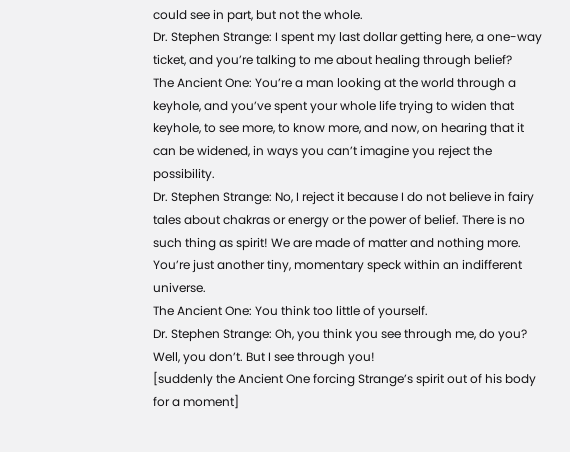could see in part, but not the whole.
Dr. Stephen Strange: I spent my last dollar getting here, a one-way ticket, and you’re talking to me about healing through belief?
The Ancient One: You’re a man looking at the world through a keyhole, and you’ve spent your whole life trying to widen that keyhole, to see more, to know more, and now, on hearing that it can be widened, in ways you can’t imagine you reject the possibility.
Dr. Stephen Strange: No, I reject it because I do not believe in fairy tales about chakras or energy or the power of belief. There is no such thing as spirit! We are made of matter and nothing more. You’re just another tiny, momentary speck within an indifferent universe.
The Ancient One: You think too little of yourself.
Dr. Stephen Strange: Oh, you think you see through me, do you? Well, you don’t. But I see through you!
[suddenly the Ancient One forcing Strange’s spirit out of his body for a moment]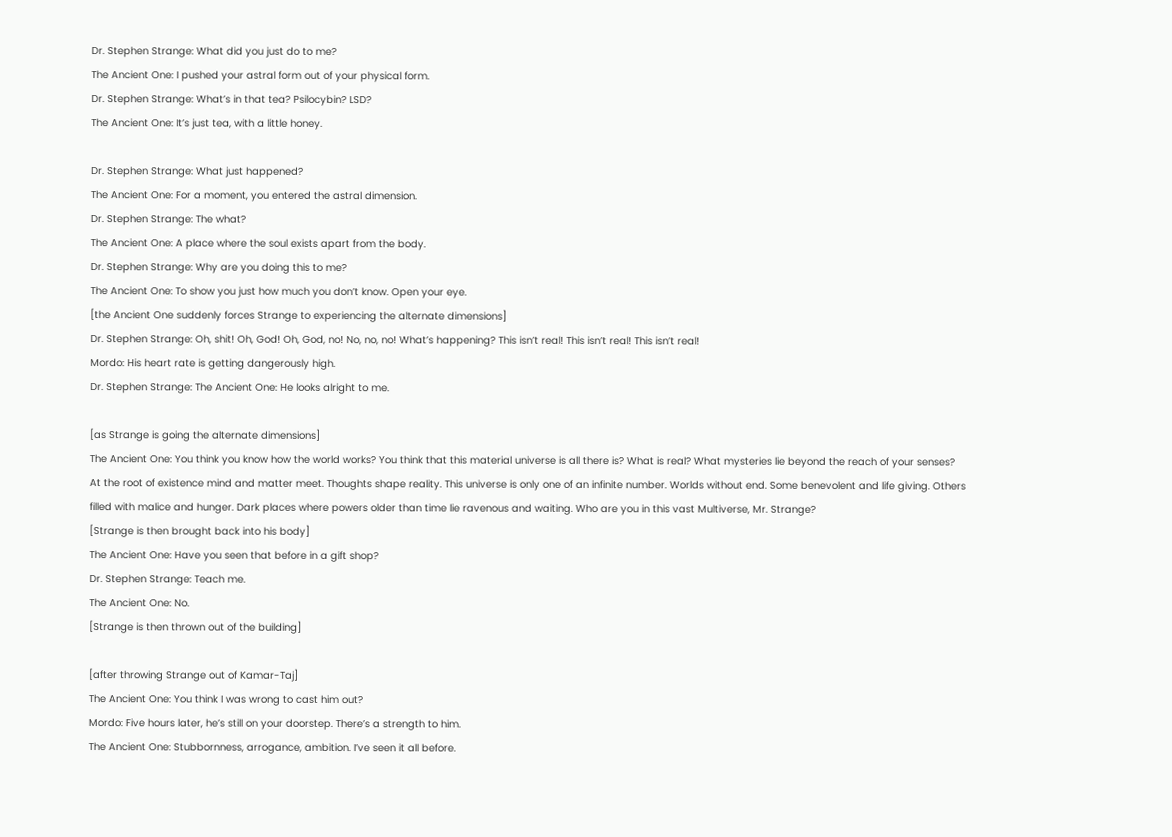Dr. Stephen Strange: What did you just do to me?
The Ancient One: I pushed your astral form out of your physical form.
Dr. Stephen Strange: What’s in that tea? Psilocybin? LSD?
The Ancient One: It’s just tea, with a little honey.

Dr. Stephen Strange: What just happened?
The Ancient One: For a moment, you entered the astral dimension.
Dr. Stephen Strange: The what?
The Ancient One: A place where the soul exists apart from the body.
Dr. Stephen Strange: Why are you doing this to me?
The Ancient One: To show you just how much you don’t know. Open your eye.
[the Ancient One suddenly forces Strange to experiencing the alternate dimensions]
Dr. Stephen Strange: Oh, shit! Oh, God! Oh, God, no! No, no, no! What’s happening? This isn’t real! This isn’t real! This isn’t real!
Mordo: His heart rate is getting dangerously high.
Dr. Stephen Strange: The Ancient One: He looks alright to me.

[as Strange is going the alternate dimensions]
The Ancient One: You think you know how the world works? You think that this material universe is all there is? What is real? What mysteries lie beyond the reach of your senses? At the root of existence mind and matter meet. Thoughts shape reality. This universe is only one of an infinite number. Worlds without end. Some benevolent and life giving. Others filled with malice and hunger. Dark places where powers older than time lie ravenous and waiting. Who are you in this vast Multiverse, Mr. Strange?
[Strange is then brought back into his body]
The Ancient One: Have you seen that before in a gift shop?
Dr. Stephen Strange: Teach me.
The Ancient One: No.
[Strange is then thrown out of the building]

[after throwing Strange out of Kamar-Taj]
The Ancient One: You think I was wrong to cast him out?
Mordo: Five hours later, he’s still on your doorstep. There’s a strength to him.
The Ancient One: Stubbornness, arrogance, ambition. I’ve seen it all before.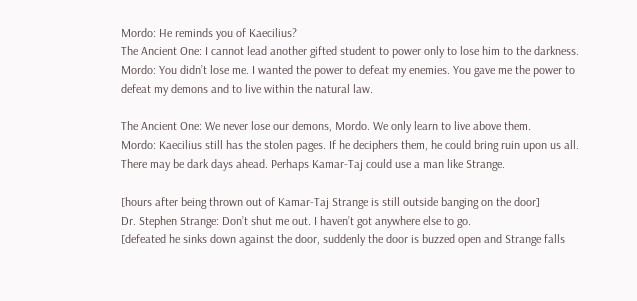Mordo: He reminds you of Kaecilius?
The Ancient One: I cannot lead another gifted student to power only to lose him to the darkness.
Mordo: You didn’t lose me. I wanted the power to defeat my enemies. You gave me the power to defeat my demons and to live within the natural law.

The Ancient One: We never lose our demons, Mordo. We only learn to live above them.
Mordo: Kaecilius still has the stolen pages. If he deciphers them, he could bring ruin upon us all. There may be dark days ahead. Perhaps Kamar-Taj could use a man like Strange.

[hours after being thrown out of Kamar-Taj Strange is still outside banging on the door]
Dr. Stephen Strange: Don’t shut me out. I haven’t got anywhere else to go.
[defeated he sinks down against the door, suddenly the door is buzzed open and Strange falls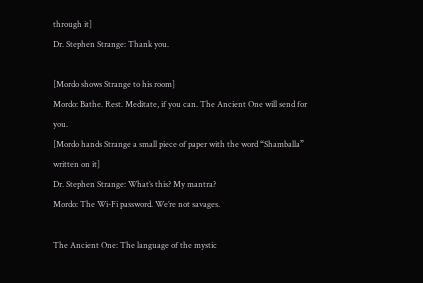through it]
Dr. Stephen Strange: Thank you.

[Mordo shows Strange to his room]
Mordo: Bathe. Rest. Meditate, if you can. The Ancient One will send for you.
[Mordo hands Strange a small piece of paper with the word “Shamballa” written on it]
Dr. Stephen Strange: What’s this? My mantra?
Mordo: The Wi-Fi password. We’re not savages.

The Ancient One: The language of the mystic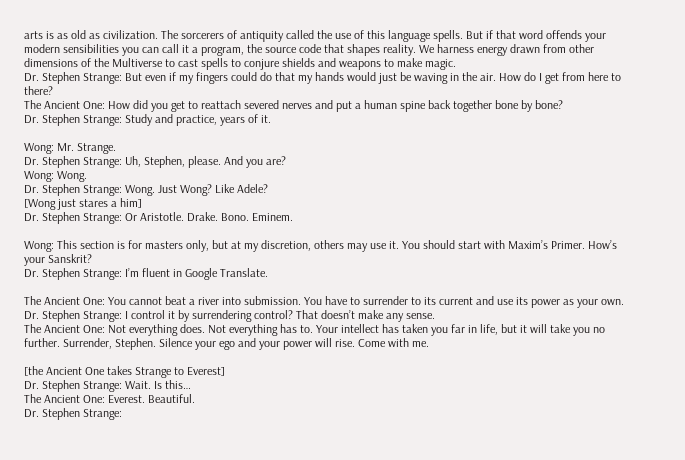arts is as old as civilization. The sorcerers of antiquity called the use of this language spells. But if that word offends your modern sensibilities you can call it a program, the source code that shapes reality. We harness energy drawn from other dimensions of the Multiverse to cast spells to conjure shields and weapons to make magic.
Dr. Stephen Strange: But even if my fingers could do that my hands would just be waving in the air. How do I get from here to there?
The Ancient One: How did you get to reattach severed nerves and put a human spine back together bone by bone?
Dr. Stephen Strange: Study and practice, years of it.

Wong: Mr. Strange.
Dr. Stephen Strange: Uh, Stephen, please. And you are?
Wong: Wong.
Dr. Stephen Strange: Wong. Just Wong? Like Adele?
[Wong just stares a him]
Dr. Stephen Strange: Or Aristotle. Drake. Bono. Eminem.

Wong: This section is for masters only, but at my discretion, others may use it. You should start with Maxim’s Primer. How’s your Sanskrit?
Dr. Stephen Strange: I’m fluent in Google Translate.

The Ancient One: You cannot beat a river into submission. You have to surrender to its current and use its power as your own.
Dr. Stephen Strange: I control it by surrendering control? That doesn’t make any sense.
The Ancient One: Not everything does. Not everything has to. Your intellect has taken you far in life, but it will take you no further. Surrender, Stephen. Silence your ego and your power will rise. Come with me.

[the Ancient One takes Strange to Everest]
Dr. Stephen Strange: Wait. Is this…
The Ancient One: Everest. Beautiful.
Dr. Stephen Strange: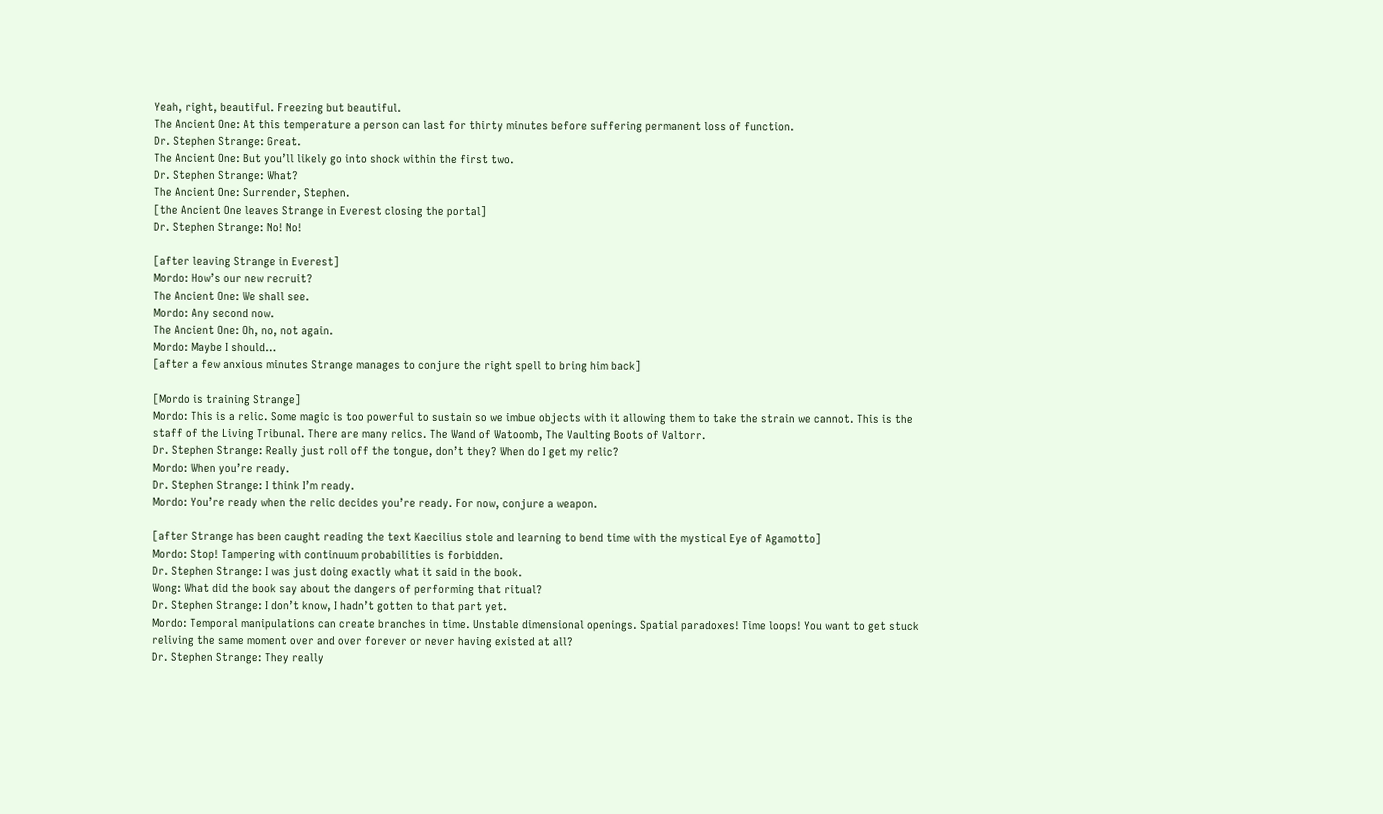Yeah, right, beautiful. Freezing but beautiful.
The Ancient One: At this temperature a person can last for thirty minutes before suffering permanent loss of function.
Dr. Stephen Strange: Great.
The Ancient One: But you’ll likely go into shock within the first two.
Dr. Stephen Strange: What?
The Ancient One: Surrender, Stephen.
[the Ancient One leaves Strange in Everest closing the portal]
Dr. Stephen Strange: No! No!

[after leaving Strange in Everest]
Mordo: How’s our new recruit?
The Ancient One: We shall see.
Mordo: Any second now.
The Ancient One: Oh, no, not again.
Mordo: Maybe I should…
[after a few anxious minutes Strange manages to conjure the right spell to bring him back]

[Mordo is training Strange]
Mordo: This is a relic. Some magic is too powerful to sustain so we imbue objects with it allowing them to take the strain we cannot. This is the staff of the Living Tribunal. There are many relics. The Wand of Watoomb, The Vaulting Boots of Valtorr.
Dr. Stephen Strange: Really just roll off the tongue, don’t they? When do I get my relic?
Mordo: When you’re ready.
Dr. Stephen Strange: I think I’m ready.
Mordo: You’re ready when the relic decides you’re ready. For now, conjure a weapon.

[after Strange has been caught reading the text Kaecilius stole and learning to bend time with the mystical Eye of Agamotto]
Mordo: Stop! Tampering with continuum probabilities is forbidden.
Dr. Stephen Strange: I was just doing exactly what it said in the book.
Wong: What did the book say about the dangers of performing that ritual?
Dr. Stephen Strange: I don’t know, I hadn’t gotten to that part yet.
Mordo: Temporal manipulations can create branches in time. Unstable dimensional openings. Spatial paradoxes! Time loops! You want to get stuck reliving the same moment over and over forever or never having existed at all?
Dr. Stephen Strange: They really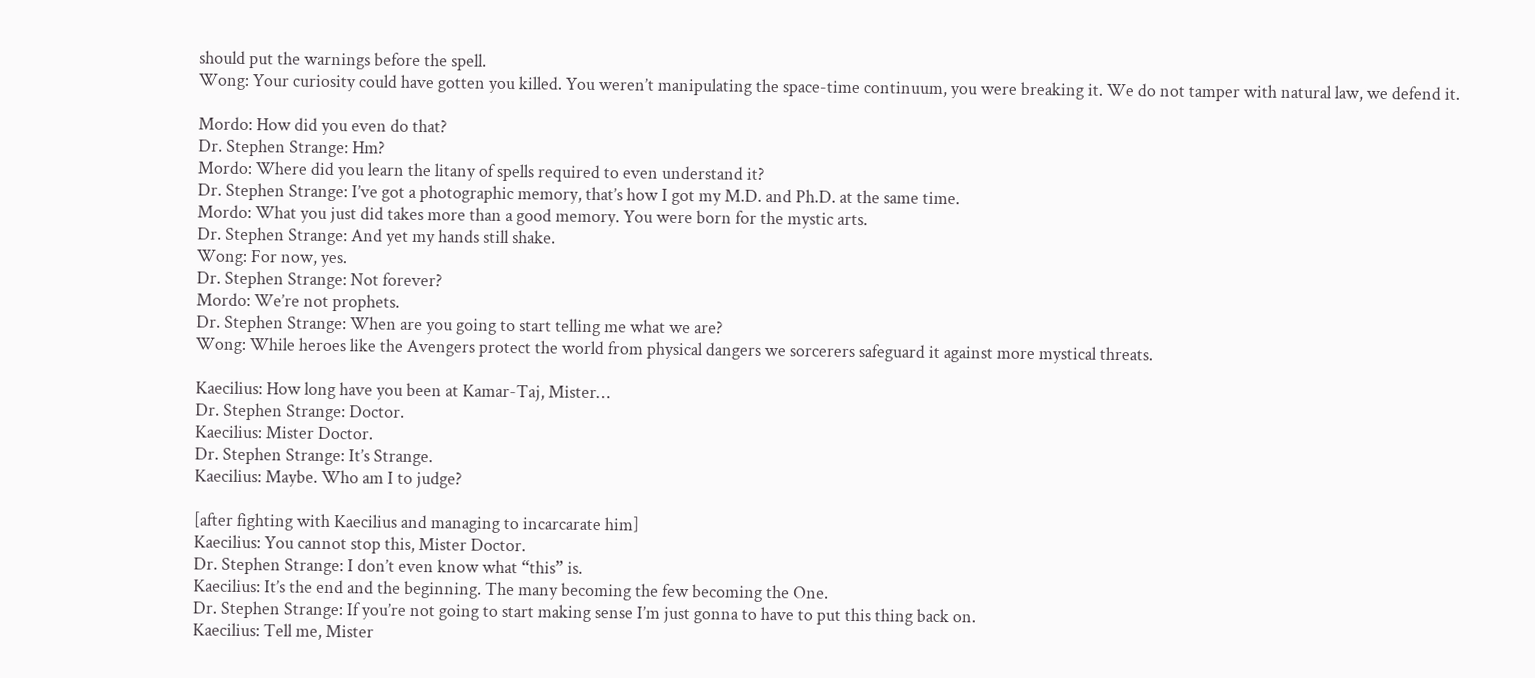should put the warnings before the spell.
Wong: Your curiosity could have gotten you killed. You weren’t manipulating the space-time continuum, you were breaking it. We do not tamper with natural law, we defend it.

Mordo: How did you even do that?
Dr. Stephen Strange: Hm?
Mordo: Where did you learn the litany of spells required to even understand it?
Dr. Stephen Strange: I’ve got a photographic memory, that’s how I got my M.D. and Ph.D. at the same time.
Mordo: What you just did takes more than a good memory. You were born for the mystic arts.
Dr. Stephen Strange: And yet my hands still shake.
Wong: For now, yes.
Dr. Stephen Strange: Not forever?
Mordo: We’re not prophets.
Dr. Stephen Strange: When are you going to start telling me what we are?
Wong: While heroes like the Avengers protect the world from physical dangers we sorcerers safeguard it against more mystical threats.

Kaecilius: How long have you been at Kamar-Taj, Mister…
Dr. Stephen Strange: Doctor.
Kaecilius: Mister Doctor.
Dr. Stephen Strange: It’s Strange.
Kaecilius: Maybe. Who am I to judge?

[after fighting with Kaecilius and managing to incarcarate him]
Kaecilius: You cannot stop this, Mister Doctor.
Dr. Stephen Strange: I don’t even know what “this” is.
Kaecilius: It’s the end and the beginning. The many becoming the few becoming the One.
Dr. Stephen Strange: If you’re not going to start making sense I’m just gonna to have to put this thing back on.
Kaecilius: Tell me, Mister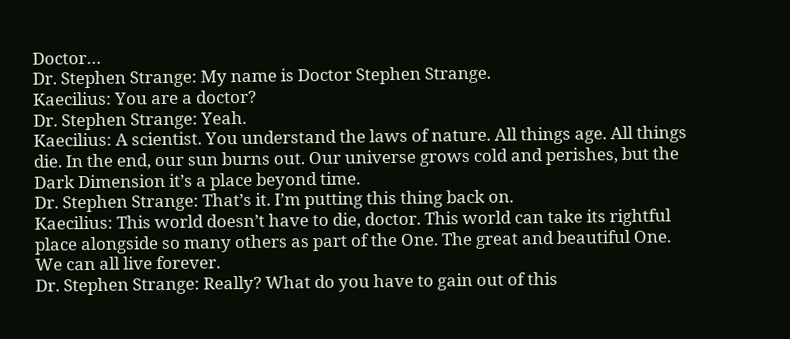Doctor…
Dr. Stephen Strange: My name is Doctor Stephen Strange.
Kaecilius: You are a doctor?
Dr. Stephen Strange: Yeah.
Kaecilius: A scientist. You understand the laws of nature. All things age. All things die. In the end, our sun burns out. Our universe grows cold and perishes, but the Dark Dimension it’s a place beyond time.
Dr. Stephen Strange: That’s it. I’m putting this thing back on.
Kaecilius: This world doesn’t have to die, doctor. This world can take its rightful place alongside so many others as part of the One. The great and beautiful One. We can all live forever.
Dr. Stephen Strange: Really? What do you have to gain out of this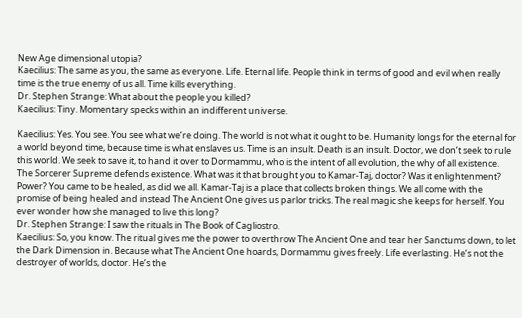New Age dimensional utopia?
Kaecilius: The same as you, the same as everyone. Life. Eternal life. People think in terms of good and evil when really time is the true enemy of us all. Time kills everything.
Dr. Stephen Strange: What about the people you killed?
Kaecilius: Tiny. Momentary specks within an indifferent universe.

Kaecilius: Yes. You see. You see what we’re doing. The world is not what it ought to be. Humanity longs for the eternal for a world beyond time, because time is what enslaves us. Time is an insult. Death is an insult. Doctor, we don’t seek to rule this world. We seek to save it, to hand it over to Dormammu, who is the intent of all evolution, the why of all existence. The Sorcerer Supreme defends existence. What was it that brought you to Kamar-Taj, doctor? Was it enlightenment? Power? You came to be healed, as did we all. Kamar-Taj is a place that collects broken things. We all come with the promise of being healed and instead The Ancient One gives us parlor tricks. The real magic she keeps for herself. You ever wonder how she managed to live this long?
Dr. Stephen Strange: I saw the rituals in The Book of Cagliostro.
Kaecilius: So, you know. The ritual gives me the power to overthrow The Ancient One and tear her Sanctums down, to let the Dark Dimension in. Because what The Ancient One hoards, Dormammu gives freely. Life everlasting. He’s not the destroyer of worlds, doctor. He’s the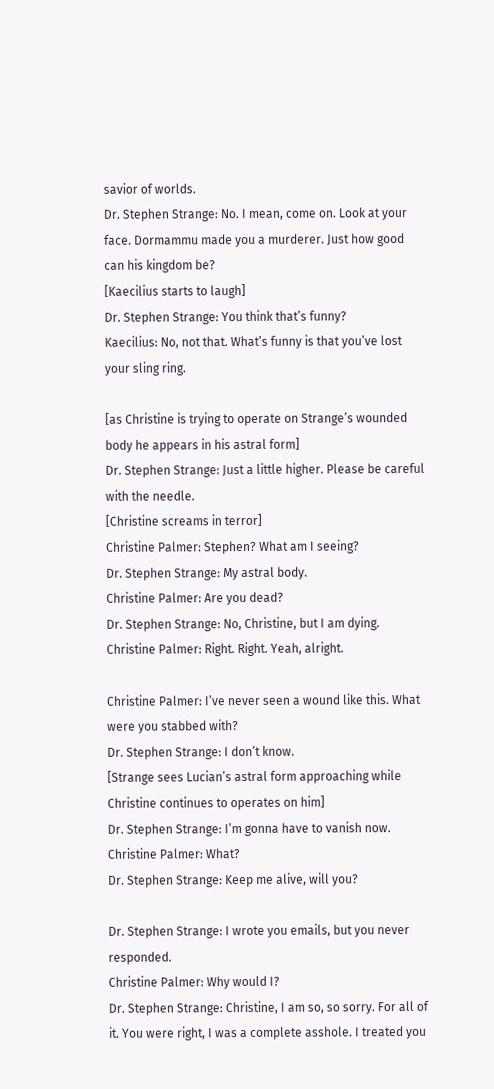savior of worlds.
Dr. Stephen Strange: No. I mean, come on. Look at your face. Dormammu made you a murderer. Just how good can his kingdom be?
[Kaecilius starts to laugh]
Dr. Stephen Strange: You think that’s funny?
Kaecilius: No, not that. What’s funny is that you’ve lost your sling ring.

[as Christine is trying to operate on Strange’s wounded body he appears in his astral form]
Dr. Stephen Strange: Just a little higher. Please be careful with the needle.
[Christine screams in terror]
Christine Palmer: Stephen? What am I seeing?
Dr. Stephen Strange: My astral body.
Christine Palmer: Are you dead?
Dr. Stephen Strange: No, Christine, but I am dying.
Christine Palmer: Right. Right. Yeah, alright.

Christine Palmer: I’ve never seen a wound like this. What were you stabbed with?
Dr. Stephen Strange: I don’t know.
[Strange sees Lucian’s astral form approaching while Christine continues to operates on him]
Dr. Stephen Strange: I’m gonna have to vanish now.
Christine Palmer: What?
Dr. Stephen Strange: Keep me alive, will you?

Dr. Stephen Strange: I wrote you emails, but you never responded.
Christine Palmer: Why would I?
Dr. Stephen Strange: Christine, I am so, so sorry. For all of it. You were right, I was a complete asshole. I treated you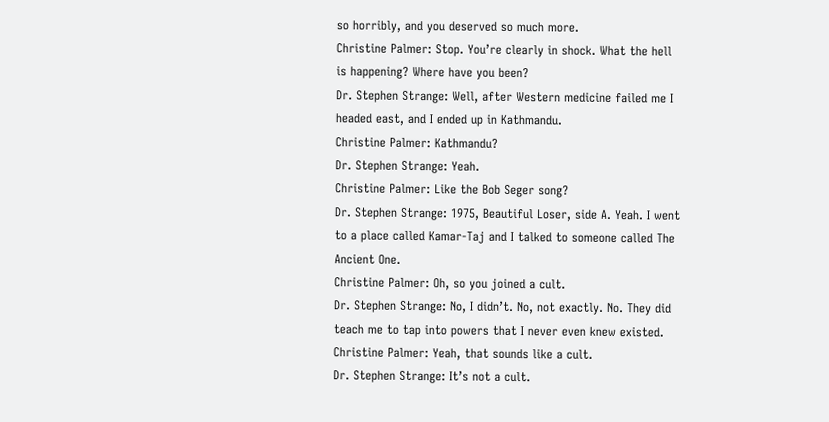so horribly, and you deserved so much more.
Christine Palmer: Stop. You’re clearly in shock. What the hell is happening? Where have you been?
Dr. Stephen Strange: Well, after Western medicine failed me I headed east, and I ended up in Kathmandu.
Christine Palmer: Kathmandu?
Dr. Stephen Strange: Yeah.
Christine Palmer: Like the Bob Seger song?
Dr. Stephen Strange: 1975, Beautiful Loser, side A. Yeah. I went to a place called Kamar-Taj and I talked to someone called The Ancient One.
Christine Palmer: Oh, so you joined a cult.
Dr. Stephen Strange: No, I didn’t. No, not exactly. No. They did teach me to tap into powers that I never even knew existed.
Christine Palmer: Yeah, that sounds like a cult.
Dr. Stephen Strange: It’s not a cult.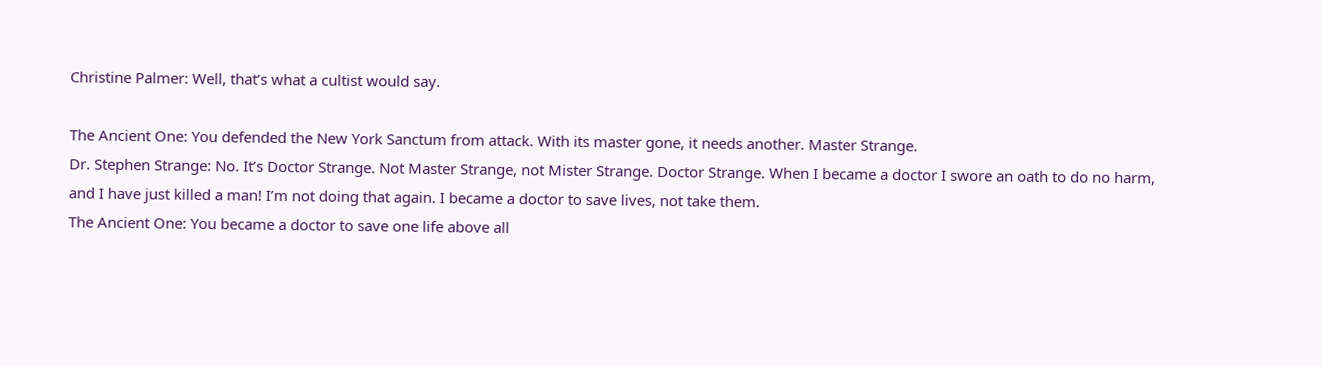Christine Palmer: Well, that’s what a cultist would say.

The Ancient One: You defended the New York Sanctum from attack. With its master gone, it needs another. Master Strange.
Dr. Stephen Strange: No. It’s Doctor Strange. Not Master Strange, not Mister Strange. Doctor Strange. When I became a doctor I swore an oath to do no harm, and I have just killed a man! I’m not doing that again. I became a doctor to save lives, not take them.
The Ancient One: You became a doctor to save one life above all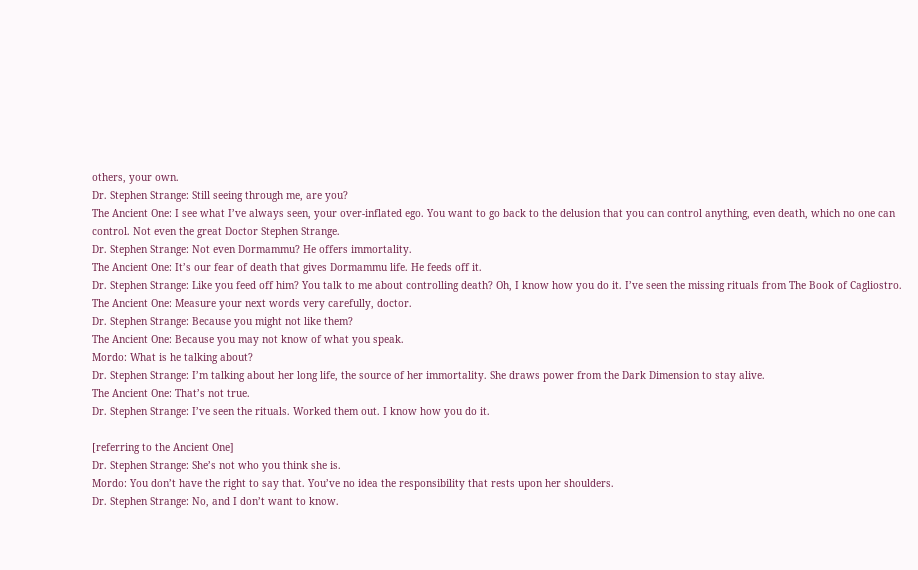others, your own.
Dr. Stephen Strange: Still seeing through me, are you?
The Ancient One: I see what I’ve always seen, your over-inflated ego. You want to go back to the delusion that you can control anything, even death, which no one can control. Not even the great Doctor Stephen Strange.
Dr. Stephen Strange: Not even Dormammu? He offers immortality.
The Ancient One: It’s our fear of death that gives Dormammu life. He feeds off it.
Dr. Stephen Strange: Like you feed off him? You talk to me about controlling death? Oh, I know how you do it. I’ve seen the missing rituals from The Book of Cagliostro.
The Ancient One: Measure your next words very carefully, doctor.
Dr. Stephen Strange: Because you might not like them?
The Ancient One: Because you may not know of what you speak.
Mordo: What is he talking about?
Dr. Stephen Strange: I’m talking about her long life, the source of her immortality. She draws power from the Dark Dimension to stay alive.
The Ancient One: That’s not true.
Dr. Stephen Strange: I’ve seen the rituals. Worked them out. I know how you do it.

[referring to the Ancient One]
Dr. Stephen Strange: She’s not who you think she is.
Mordo: You don’t have the right to say that. You’ve no idea the responsibility that rests upon her shoulders.
Dr. Stephen Strange: No, and I don’t want to know.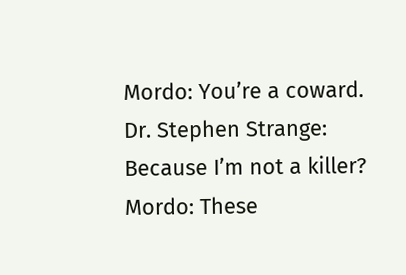Mordo: You’re a coward.
Dr. Stephen Strange: Because I’m not a killer?
Mordo: These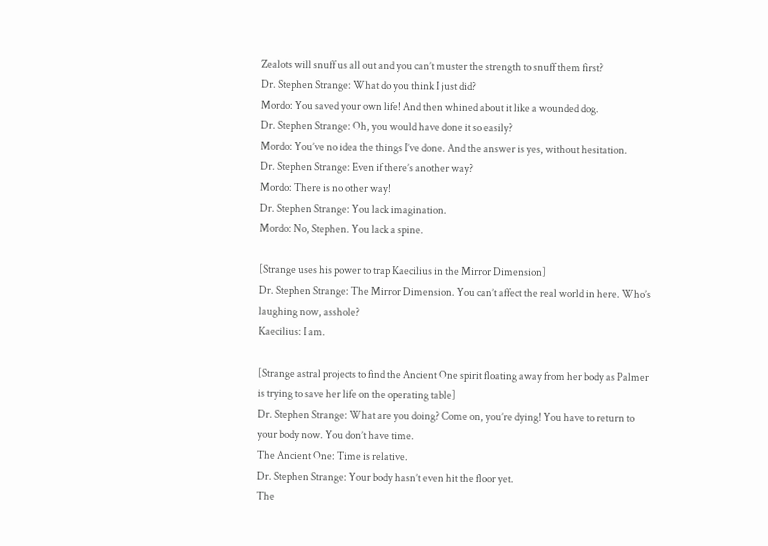Zealots will snuff us all out and you can’t muster the strength to snuff them first?
Dr. Stephen Strange: What do you think I just did?
Mordo: You saved your own life! And then whined about it like a wounded dog.
Dr. Stephen Strange: Oh, you would have done it so easily?
Mordo: You’ve no idea the things I’ve done. And the answer is yes, without hesitation.
Dr. Stephen Strange: Even if there’s another way?
Mordo: There is no other way!
Dr. Stephen Strange: You lack imagination.
Mordo: No, Stephen. You lack a spine.

[Strange uses his power to trap Kaecilius in the Mirror Dimension]
Dr. Stephen Strange: The Mirror Dimension. You can’t affect the real world in here. Who’s laughing now, asshole?
Kaecilius: I am.

[Strange astral projects to find the Ancient One spirit floating away from her body as Palmer is trying to save her life on the operating table]
Dr. Stephen Strange: What are you doing? Come on, you’re dying! You have to return to your body now. You don’t have time.
The Ancient One: Time is relative.
Dr. Stephen Strange: Your body hasn’t even hit the floor yet.
The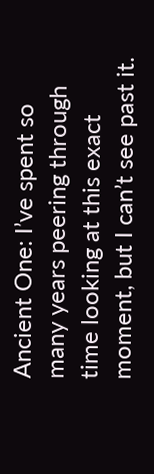Ancient One: I’ve spent so many years peering through time looking at this exact moment, but I can’t see past it.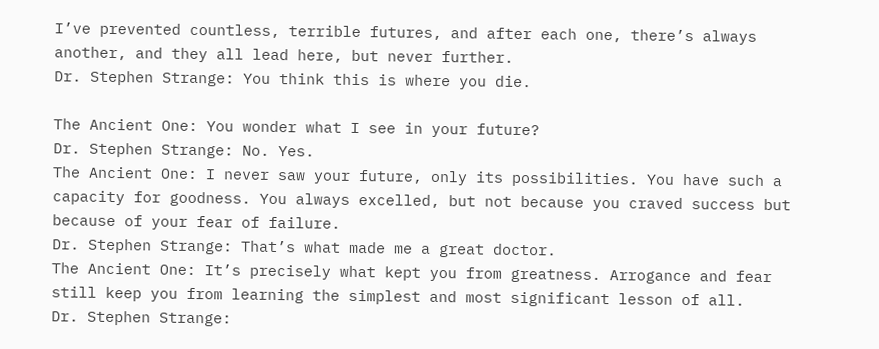I’ve prevented countless, terrible futures, and after each one, there’s always another, and they all lead here, but never further.
Dr. Stephen Strange: You think this is where you die.

The Ancient One: You wonder what I see in your future?
Dr. Stephen Strange: No. Yes.
The Ancient One: I never saw your future, only its possibilities. You have such a capacity for goodness. You always excelled, but not because you craved success but because of your fear of failure.
Dr. Stephen Strange: That’s what made me a great doctor.
The Ancient One: It’s precisely what kept you from greatness. Arrogance and fear still keep you from learning the simplest and most significant lesson of all.
Dr. Stephen Strange: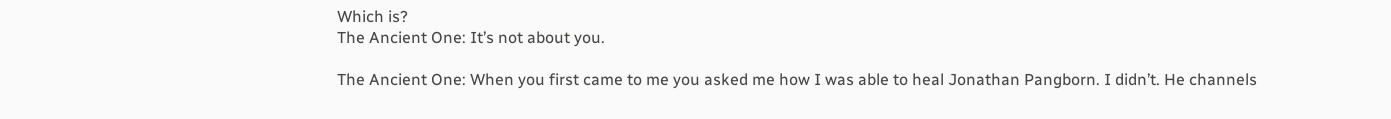Which is?
The Ancient One: It’s not about you.

The Ancient One: When you first came to me you asked me how I was able to heal Jonathan Pangborn. I didn’t. He channels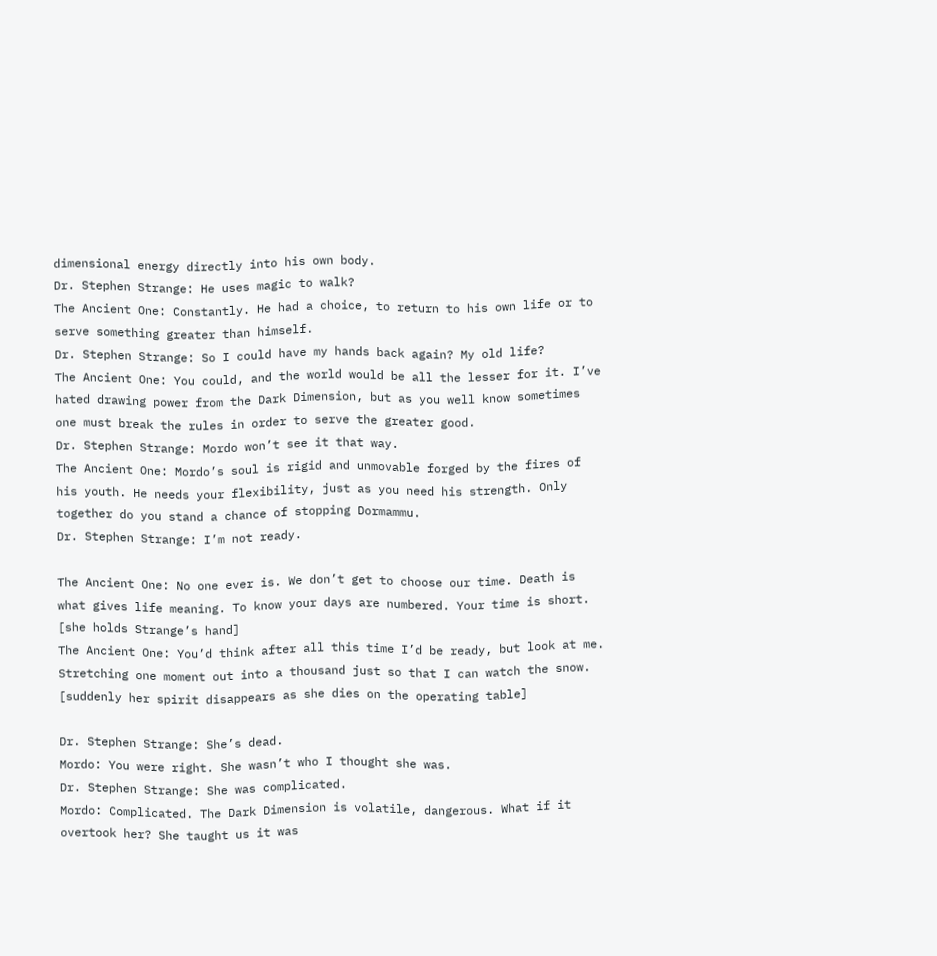dimensional energy directly into his own body.
Dr. Stephen Strange: He uses magic to walk?
The Ancient One: Constantly. He had a choice, to return to his own life or to serve something greater than himself.
Dr. Stephen Strange: So I could have my hands back again? My old life?
The Ancient One: You could, and the world would be all the lesser for it. I’ve hated drawing power from the Dark Dimension, but as you well know sometimes one must break the rules in order to serve the greater good.
Dr. Stephen Strange: Mordo won’t see it that way.
The Ancient One: Mordo’s soul is rigid and unmovable forged by the fires of his youth. He needs your flexibility, just as you need his strength. Only together do you stand a chance of stopping Dormammu.
Dr. Stephen Strange: I’m not ready.

The Ancient One: No one ever is. We don’t get to choose our time. Death is what gives life meaning. To know your days are numbered. Your time is short.
[she holds Strange’s hand]
The Ancient One: You’d think after all this time I’d be ready, but look at me. Stretching one moment out into a thousand just so that I can watch the snow.
[suddenly her spirit disappears as she dies on the operating table]

Dr. Stephen Strange: She’s dead.
Mordo: You were right. She wasn’t who I thought she was.
Dr. Stephen Strange: She was complicated.
Mordo: Complicated. The Dark Dimension is volatile, dangerous. What if it overtook her? She taught us it was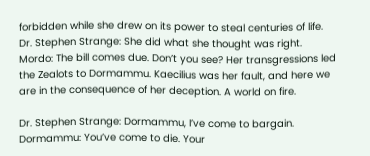forbidden while she drew on its power to steal centuries of life.
Dr. Stephen Strange: She did what she thought was right.
Mordo: The bill comes due. Don’t you see? Her transgressions led the Zealots to Dormammu. Kaecilius was her fault, and here we are in the consequence of her deception. A world on fire.

Dr. Stephen Strange: Dormammu, I’ve come to bargain.
Dormammu: You’ve come to die. Your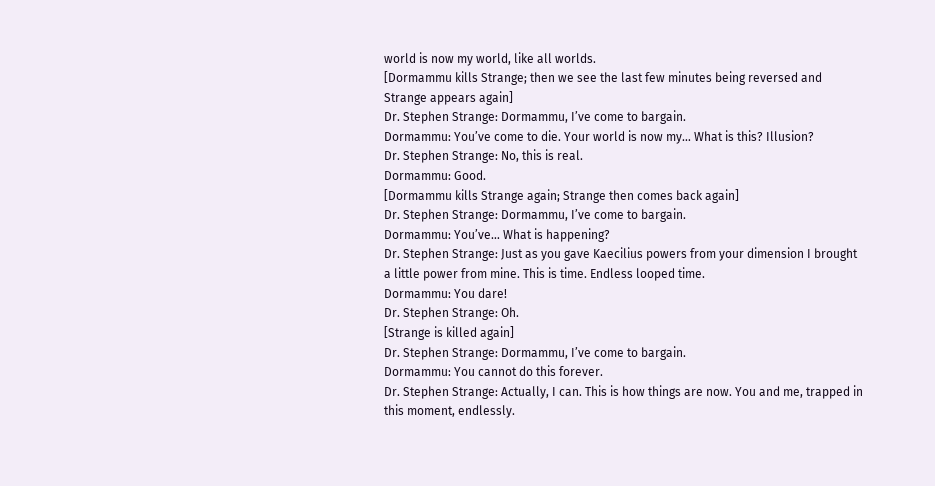world is now my world, like all worlds.
[Dormammu kills Strange; then we see the last few minutes being reversed and Strange appears again]
Dr. Stephen Strange: Dormammu, I’ve come to bargain.
Dormammu: You’ve come to die. Your world is now my… What is this? Illusion?
Dr. Stephen Strange: No, this is real.
Dormammu: Good.
[Dormammu kills Strange again; Strange then comes back again]
Dr. Stephen Strange: Dormammu, I’ve come to bargain.
Dormammu: You’ve… What is happening?
Dr. Stephen Strange: Just as you gave Kaecilius powers from your dimension I brought a little power from mine. This is time. Endless looped time.
Dormammu: You dare!
Dr. Stephen Strange: Oh.
[Strange is killed again]
Dr. Stephen Strange: Dormammu, I’ve come to bargain.
Dormammu: You cannot do this forever.
Dr. Stephen Strange: Actually, I can. This is how things are now. You and me, trapped in this moment, endlessly.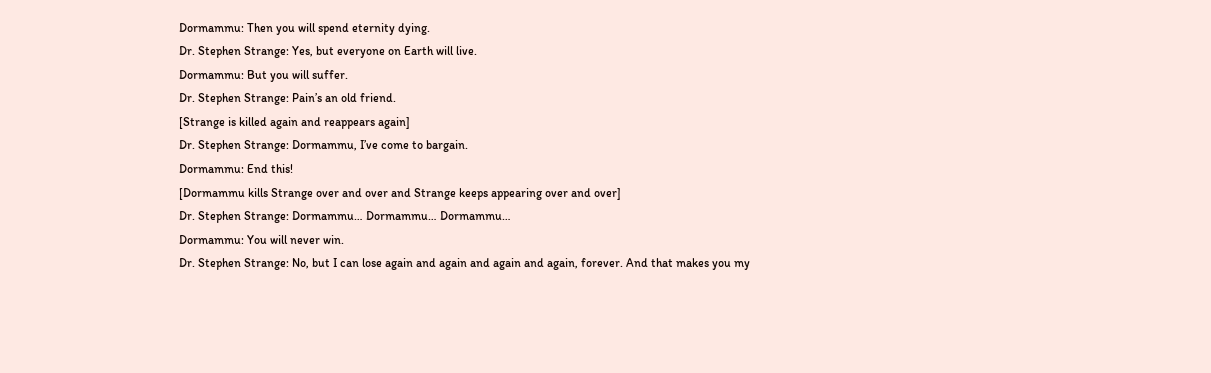Dormammu: Then you will spend eternity dying.
Dr. Stephen Strange: Yes, but everyone on Earth will live.
Dormammu: But you will suffer.
Dr. Stephen Strange: Pain’s an old friend.
[Strange is killed again and reappears again]
Dr. Stephen Strange: Dormammu, I’ve come to bargain.
Dormammu: End this!
[Dormammu kills Strange over and over and Strange keeps appearing over and over]
Dr. Stephen Strange: Dormammu… Dormammu… Dormammu…
Dormammu: You will never win.
Dr. Stephen Strange: No, but I can lose again and again and again and again, forever. And that makes you my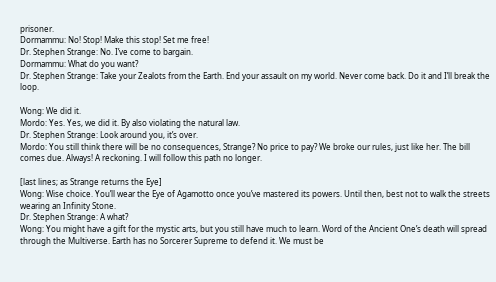prisoner.
Dormammu: No! Stop! Make this stop! Set me free!
Dr. Stephen Strange: No. I’ve come to bargain.
Dormammu: What do you want?
Dr. Stephen Strange: Take your Zealots from the Earth. End your assault on my world. Never come back. Do it and I’ll break the loop.

Wong: We did it.
Mordo: Yes. Yes, we did it. By also violating the natural law.
Dr. Stephen Strange: Look around you, it’s over.
Mordo: You still think there will be no consequences, Strange? No price to pay? We broke our rules, just like her. The bill comes due. Always! A reckoning. I will follow this path no longer.

[last lines; as Strange returns the Eye]
Wong: Wise choice. You’ll wear the Eye of Agamotto once you’ve mastered its powers. Until then, best not to walk the streets wearing an Infinity Stone.
Dr. Stephen Strange: A what?
Wong: You might have a gift for the mystic arts, but you still have much to learn. Word of the Ancient One’s death will spread through the Multiverse. Earth has no Sorcerer Supreme to defend it. We must be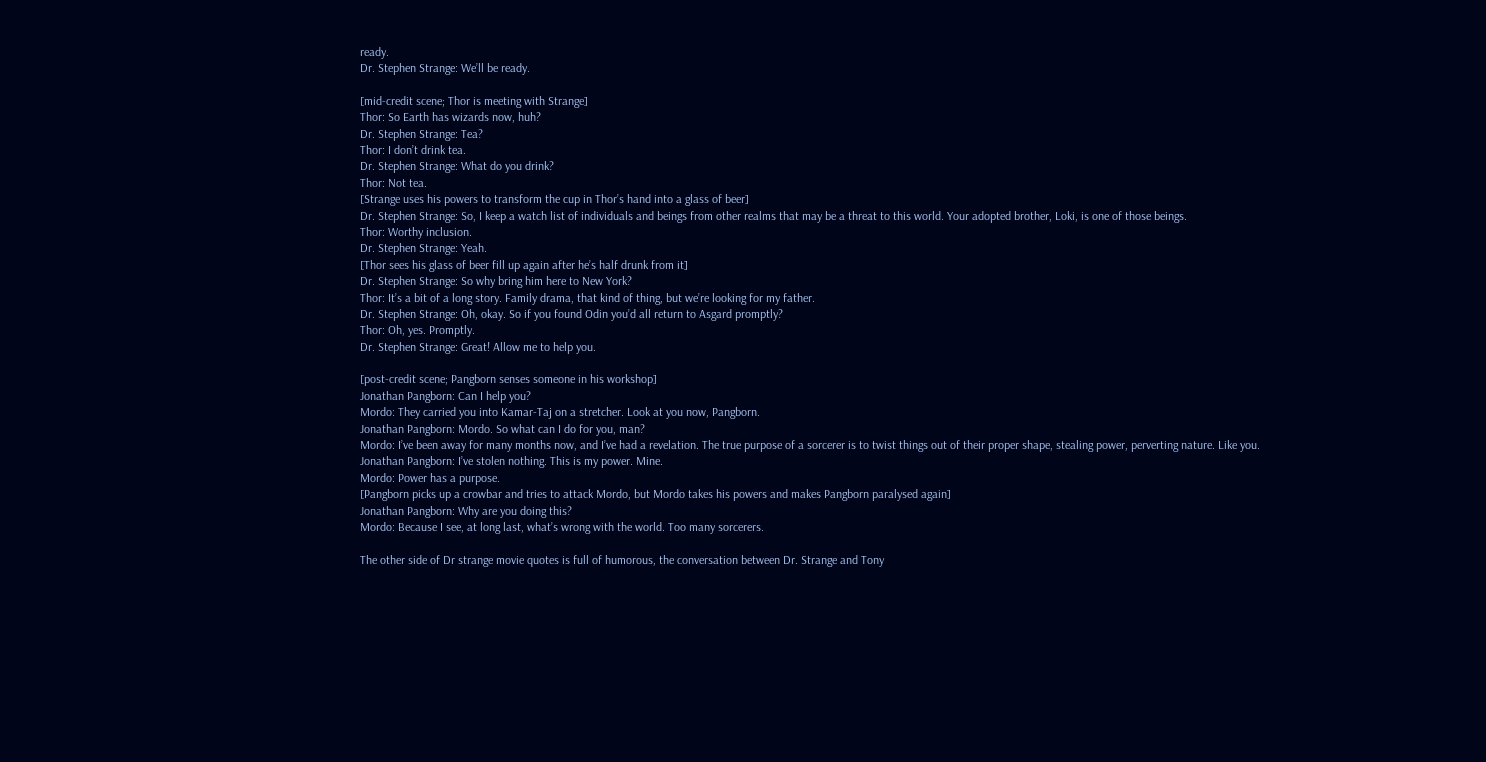ready.
Dr. Stephen Strange: We’ll be ready.

[mid-credit scene; Thor is meeting with Strange]
Thor: So Earth has wizards now, huh?
Dr. Stephen Strange: Tea?
Thor: I don’t drink tea.
Dr. Stephen Strange: What do you drink?
Thor: Not tea.
[Strange uses his powers to transform the cup in Thor’s hand into a glass of beer]
Dr. Stephen Strange: So, I keep a watch list of individuals and beings from other realms that may be a threat to this world. Your adopted brother, Loki, is one of those beings.
Thor: Worthy inclusion.
Dr. Stephen Strange: Yeah.
[Thor sees his glass of beer fill up again after he’s half drunk from it]
Dr. Stephen Strange: So why bring him here to New York?
Thor: It’s a bit of a long story. Family drama, that kind of thing, but we’re looking for my father.
Dr. Stephen Strange: Oh, okay. So if you found Odin you’d all return to Asgard promptly?
Thor: Oh, yes. Promptly.
Dr. Stephen Strange: Great! Allow me to help you.

[post-credit scene; Pangborn senses someone in his workshop]
Jonathan Pangborn: Can I help you?
Mordo: They carried you into Kamar-Taj on a stretcher. Look at you now, Pangborn.
Jonathan Pangborn: Mordo. So what can I do for you, man?
Mordo: I’ve been away for many months now, and I’ve had a revelation. The true purpose of a sorcerer is to twist things out of their proper shape, stealing power, perverting nature. Like you.
Jonathan Pangborn: I’ve stolen nothing. This is my power. Mine.
Mordo: Power has a purpose.
[Pangborn picks up a crowbar and tries to attack Mordo, but Mordo takes his powers and makes Pangborn paralysed again]
Jonathan Pangborn: Why are you doing this?
Mordo: Because I see, at long last, what’s wrong with the world. Too many sorcerers.

The other side of Dr strange movie quotes is full of humorous, the conversation between Dr. Strange and Tony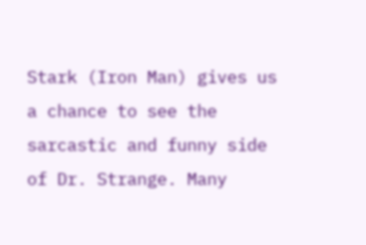Stark (Iron Man) gives us a chance to see the sarcastic and funny side of Dr. Strange. Many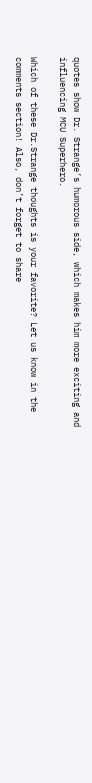quotes show Dr. Strange’s humorous side, which makes him more exciting and influencing MCU Superhero.

Which of these Dr.Strange thoughts is your favorite? Let us know in the comments section! Also, don’t forget to share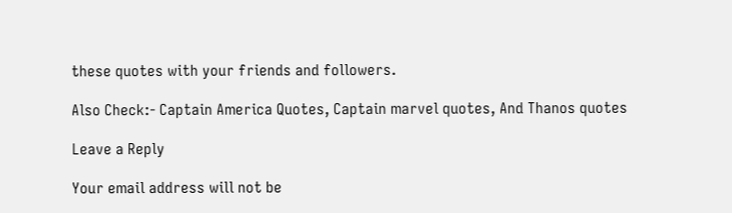these quotes with your friends and followers.

Also Check:- Captain America Quotes, Captain marvel quotes, And Thanos quotes

Leave a Reply

Your email address will not be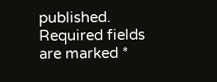published. Required fields are marked *